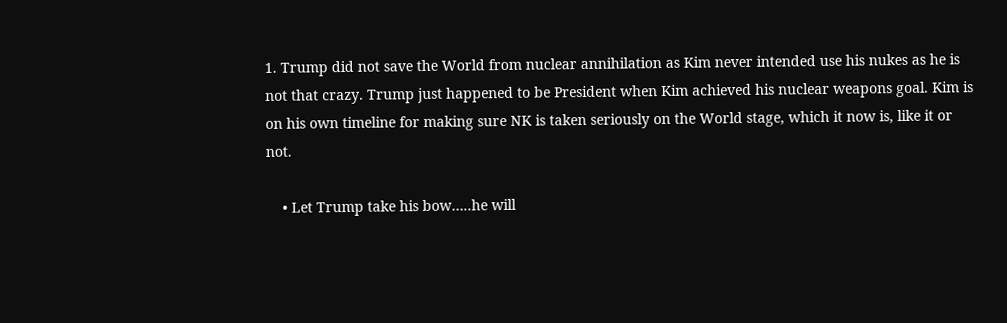1. Trump did not save the World from nuclear annihilation as Kim never intended use his nukes as he is not that crazy. Trump just happened to be President when Kim achieved his nuclear weapons goal. Kim is on his own timeline for making sure NK is taken seriously on the World stage, which it now is, like it or not.

    • Let Trump take his bow…..he will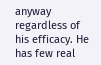anyway regardless of his efficacy. He has few real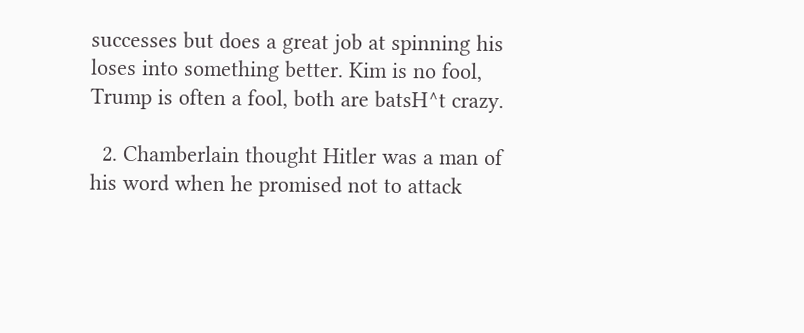successes but does a great job at spinning his loses into something better. Kim is no fool, Trump is often a fool, both are batsH^t crazy.

  2. Chamberlain thought Hitler was a man of his word when he promised not to attack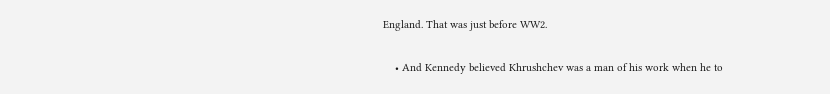England. That was just before WW2.

    • And Kennedy believed Khrushchev was a man of his work when he to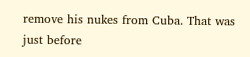remove his nukes from Cuba. That was just before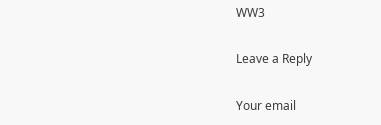WW3

Leave a Reply

Your email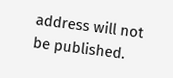address will not be published.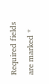Required fields are marked *